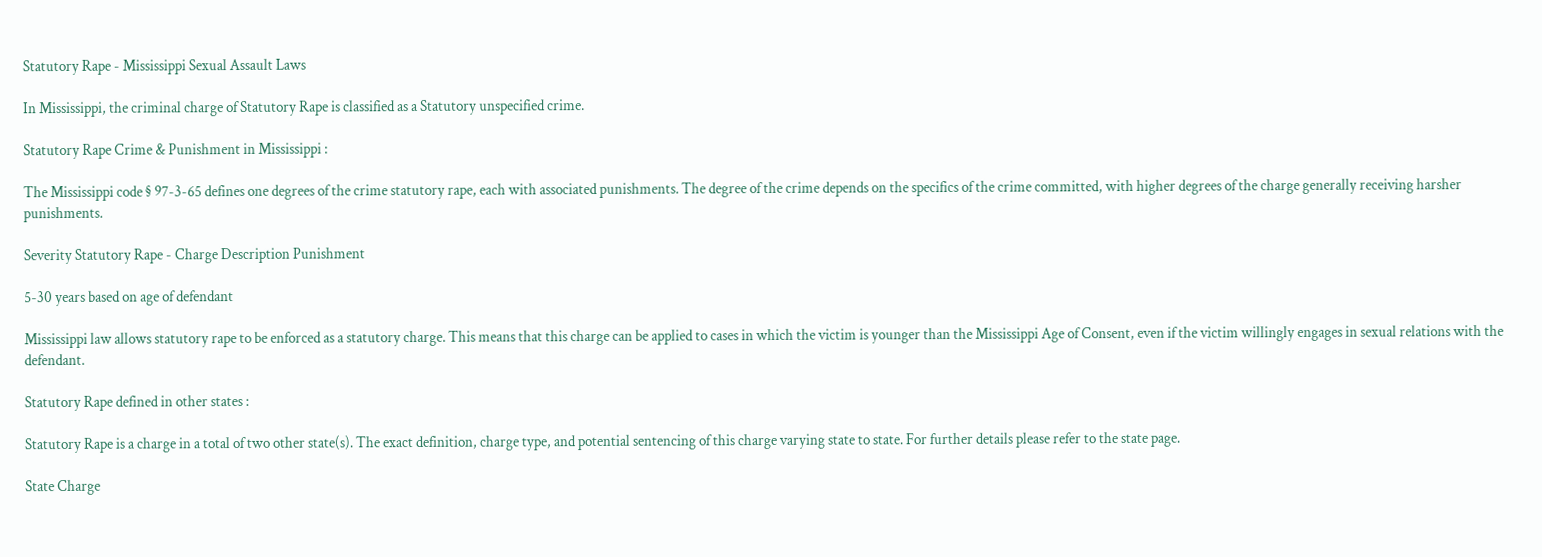Statutory Rape - Mississippi Sexual Assault Laws

In Mississippi, the criminal charge of Statutory Rape is classified as a Statutory unspecified crime.

Statutory Rape Crime & Punishment in Mississippi :

The Mississippi code § 97-3-65 defines one degrees of the crime statutory rape, each with associated punishments. The degree of the crime depends on the specifics of the crime committed, with higher degrees of the charge generally receiving harsher punishments.

Severity Statutory Rape - Charge Description Punishment

5-30 years based on age of defendant

Mississippi law allows statutory rape to be enforced as a statutory charge. This means that this charge can be applied to cases in which the victim is younger than the Mississippi Age of Consent, even if the victim willingly engages in sexual relations with the defendant.

Statutory Rape defined in other states :

Statutory Rape is a charge in a total of two other state(s). The exact definition, charge type, and potential sentencing of this charge varying state to state. For further details please refer to the state page.

State Charge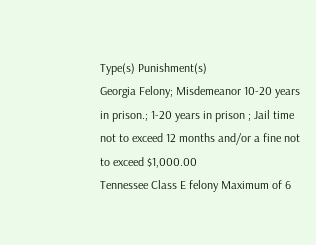Type(s) Punishment(s)
Georgia Felony; Misdemeanor 10-20 years in prison.; 1-20 years in prison ; Jail time not to exceed 12 months and/or a fine not to exceed $1,000.00
Tennessee Class E felony Maximum of 6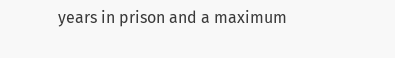years in prison and a maximum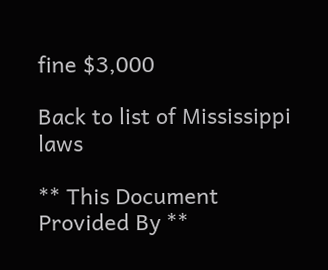fine $3,000

Back to list of Mississippi laws

** This Document Provided By **